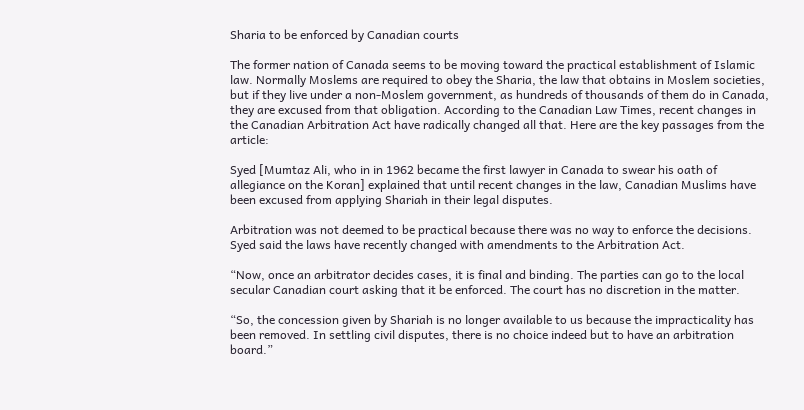Sharia to be enforced by Canadian courts

The former nation of Canada seems to be moving toward the practical establishment of Islamic law. Normally Moslems are required to obey the Sharia, the law that obtains in Moslem societies, but if they live under a non-Moslem government, as hundreds of thousands of them do in Canada, they are excused from that obligation. According to the Canadian Law Times, recent changes in the Canadian Arbitration Act have radically changed all that. Here are the key passages from the article:

Syed [Mumtaz Ali, who in in 1962 became the first lawyer in Canada to swear his oath of allegiance on the Koran] explained that until recent changes in the law, Canadian Muslims have been excused from applying Shariah in their legal disputes.

Arbitration was not deemed to be practical because there was no way to enforce the decisions. Syed said the laws have recently changed with amendments to the Arbitration Act.

“Now, once an arbitrator decides cases, it is final and binding. The parties can go to the local secular Canadian court asking that it be enforced. The court has no discretion in the matter.

“So, the concession given by Shariah is no longer available to us because the impracticality has been removed. In settling civil disputes, there is no choice indeed but to have an arbitration board.”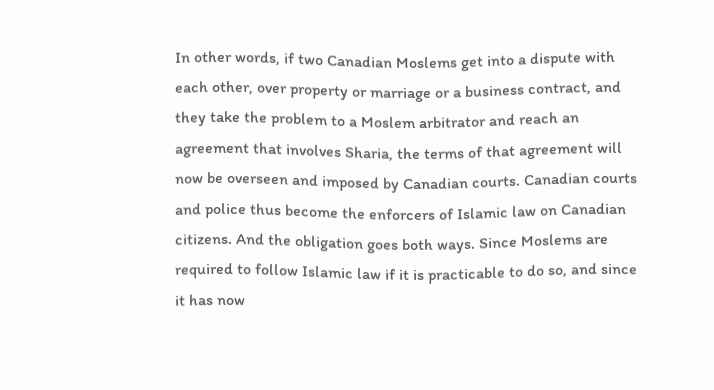In other words, if two Canadian Moslems get into a dispute with each other, over property or marriage or a business contract, and they take the problem to a Moslem arbitrator and reach an agreement that involves Sharia, the terms of that agreement will now be overseen and imposed by Canadian courts. Canadian courts and police thus become the enforcers of Islamic law on Canadian citizens. And the obligation goes both ways. Since Moslems are required to follow Islamic law if it is practicable to do so, and since it has now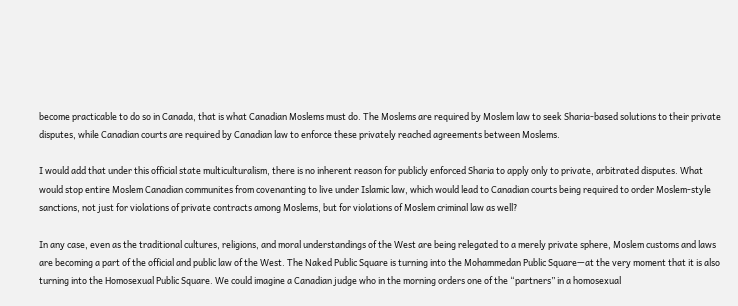become practicable to do so in Canada, that is what Canadian Moslems must do. The Moslems are required by Moslem law to seek Sharia-based solutions to their private disputes, while Canadian courts are required by Canadian law to enforce these privately reached agreements between Moslems.

I would add that under this official state multiculturalism, there is no inherent reason for publicly enforced Sharia to apply only to private, arbitrated disputes. What would stop entire Moslem Canadian communites from covenanting to live under Islamic law, which would lead to Canadian courts being required to order Moslem-style sanctions, not just for violations of private contracts among Moslems, but for violations of Moslem criminal law as well?

In any case, even as the traditional cultures, religions, and moral understandings of the West are being relegated to a merely private sphere, Moslem customs and laws are becoming a part of the official and public law of the West. The Naked Public Square is turning into the Mohammedan Public Square—at the very moment that it is also turning into the Homosexual Public Square. We could imagine a Canadian judge who in the morning orders one of the “partners” in a homosexual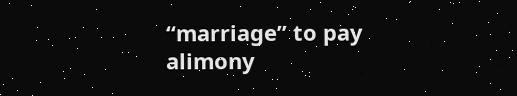“marriage” to pay alimony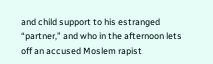and child support to his estranged “partner,” and who in the afternoon lets off an accused Moslem rapist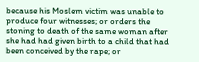because his Moslem victim was unable to produce four witnesses; or orders the stoning to death of the same woman after she had had given birth to a child that had been conceived by the rape; or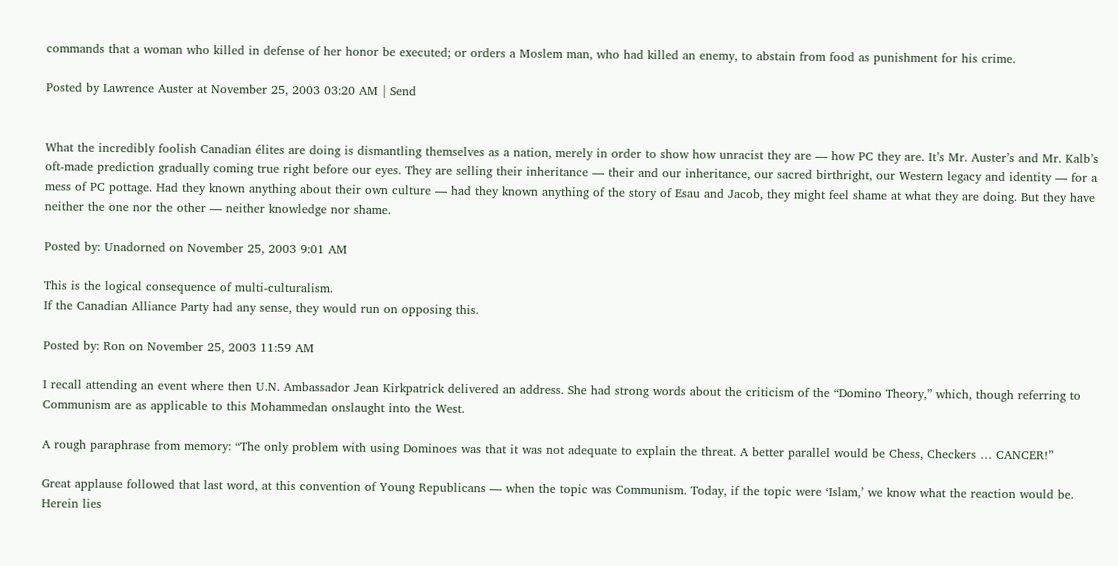commands that a woman who killed in defense of her honor be executed; or orders a Moslem man, who had killed an enemy, to abstain from food as punishment for his crime.

Posted by Lawrence Auster at November 25, 2003 03:20 AM | Send


What the incredibly foolish Canadian élites are doing is dismantling themselves as a nation, merely in order to show how unracist they are — how PC they are. It’s Mr. Auster’s and Mr. Kalb’s oft-made prediction gradually coming true right before our eyes. They are selling their inheritance — their and our inheritance, our sacred birthright, our Western legacy and identity — for a mess of PC pottage. Had they known anything about their own culture — had they known anything of the story of Esau and Jacob, they might feel shame at what they are doing. But they have neither the one nor the other — neither knowledge nor shame.

Posted by: Unadorned on November 25, 2003 9:01 AM

This is the logical consequence of multi-culturalism.
If the Canadian Alliance Party had any sense, they would run on opposing this.

Posted by: Ron on November 25, 2003 11:59 AM

I recall attending an event where then U.N. Ambassador Jean Kirkpatrick delivered an address. She had strong words about the criticism of the “Domino Theory,” which, though referring to Communism are as applicable to this Mohammedan onslaught into the West.

A rough paraphrase from memory: “The only problem with using Dominoes was that it was not adequate to explain the threat. A better parallel would be Chess, Checkers … CANCER!”

Great applause followed that last word, at this convention of Young Republicans — when the topic was Communism. Today, if the topic were ‘Islam,’ we know what the reaction would be. Herein lies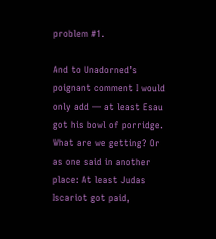problem #1.

And to Unadorned’s poignant comment I would only add — at least Esau got his bowl of porridge. What are we getting? Or as one said in another place: At least Judas Iscariot got paid,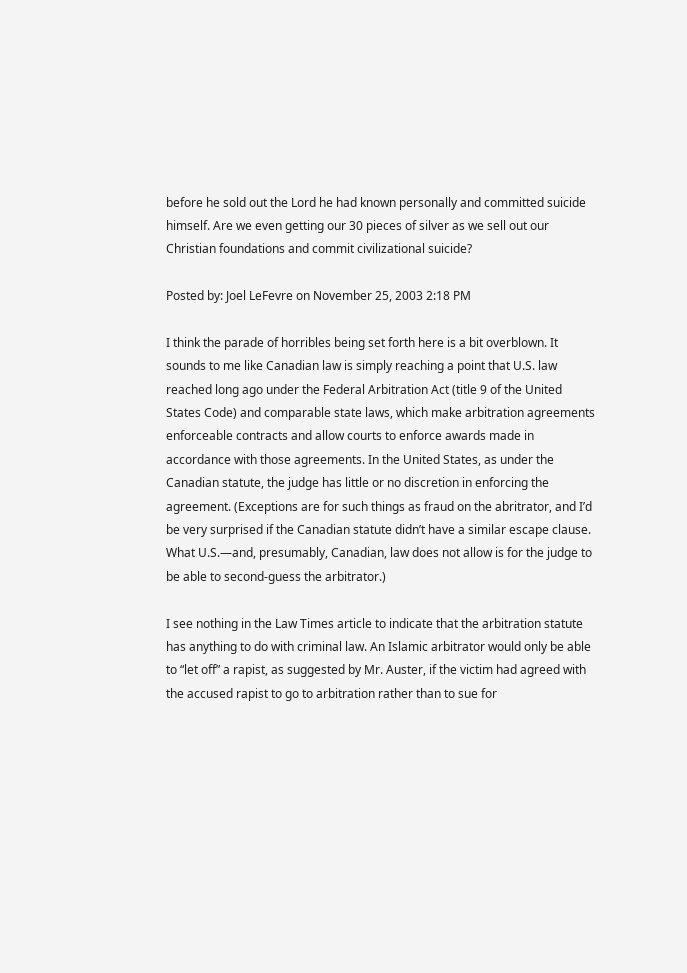before he sold out the Lord he had known personally and committed suicide himself. Are we even getting our 30 pieces of silver as we sell out our Christian foundations and commit civilizational suicide?

Posted by: Joel LeFevre on November 25, 2003 2:18 PM

I think the parade of horribles being set forth here is a bit overblown. It sounds to me like Canadian law is simply reaching a point that U.S. law reached long ago under the Federal Arbitration Act (title 9 of the United States Code) and comparable state laws, which make arbitration agreements enforceable contracts and allow courts to enforce awards made in accordance with those agreements. In the United States, as under the Canadian statute, the judge has little or no discretion in enforcing the agreement. (Exceptions are for such things as fraud on the abritrator, and I’d be very surprised if the Canadian statute didn’t have a similar escape clause. What U.S.—and, presumably, Canadian, law does not allow is for the judge to be able to second-guess the arbitrator.)

I see nothing in the Law Times article to indicate that the arbitration statute has anything to do with criminal law. An Islamic arbitrator would only be able to “let off” a rapist, as suggested by Mr. Auster, if the victim had agreed with the accused rapist to go to arbitration rather than to sue for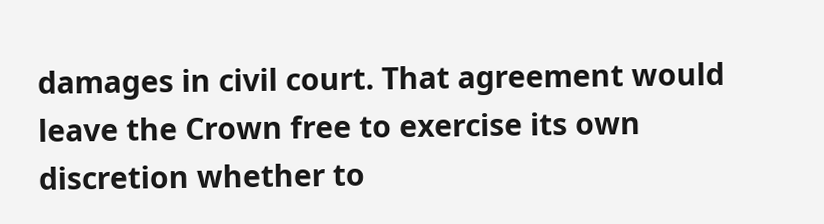damages in civil court. That agreement would leave the Crown free to exercise its own discretion whether to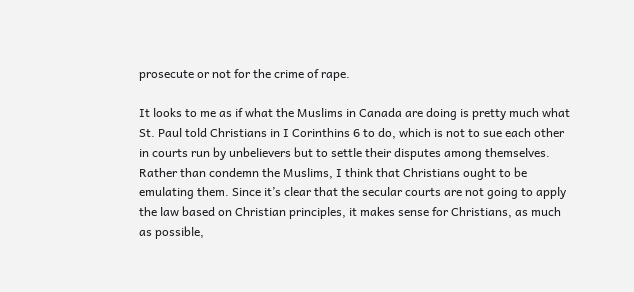prosecute or not for the crime of rape.

It looks to me as if what the Muslims in Canada are doing is pretty much what St. Paul told Christians in I Corinthins 6 to do, which is not to sue each other in courts run by unbelievers but to settle their disputes among themselves. Rather than condemn the Muslims, I think that Christians ought to be emulating them. Since it’s clear that the secular courts are not going to apply the law based on Christian principles, it makes sense for Christians, as much as possible,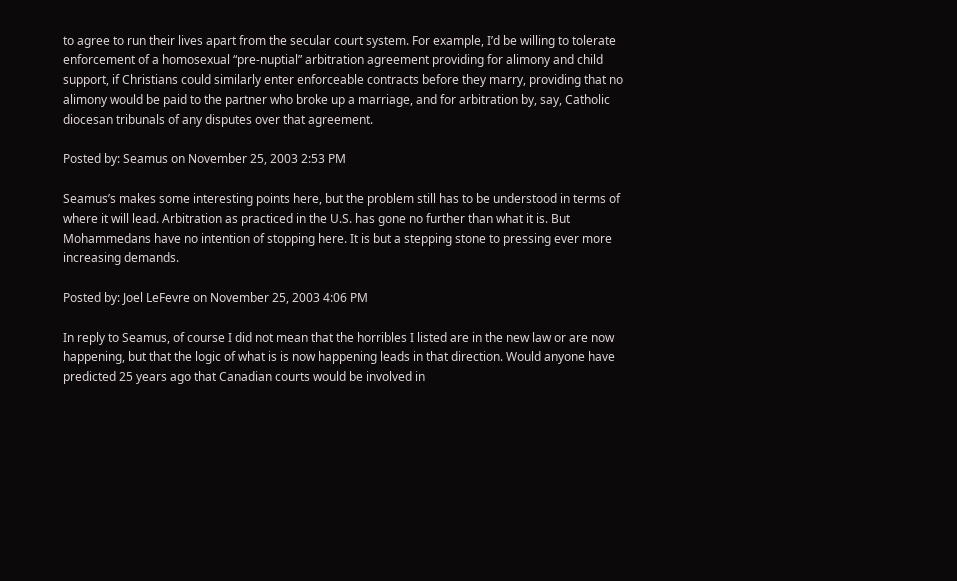to agree to run their lives apart from the secular court system. For example, I’d be willing to tolerate enforcement of a homosexual “pre-nuptial” arbitration agreement providing for alimony and child support, if Christians could similarly enter enforceable contracts before they marry, providing that no alimony would be paid to the partner who broke up a marriage, and for arbitration by, say, Catholic diocesan tribunals of any disputes over that agreement.

Posted by: Seamus on November 25, 2003 2:53 PM

Seamus’s makes some interesting points here, but the problem still has to be understood in terms of where it will lead. Arbitration as practiced in the U.S. has gone no further than what it is. But Mohammedans have no intention of stopping here. It is but a stepping stone to pressing ever more increasing demands.

Posted by: Joel LeFevre on November 25, 2003 4:06 PM

In reply to Seamus, of course I did not mean that the horribles I listed are in the new law or are now happening, but that the logic of what is is now happening leads in that direction. Would anyone have predicted 25 years ago that Canadian courts would be involved in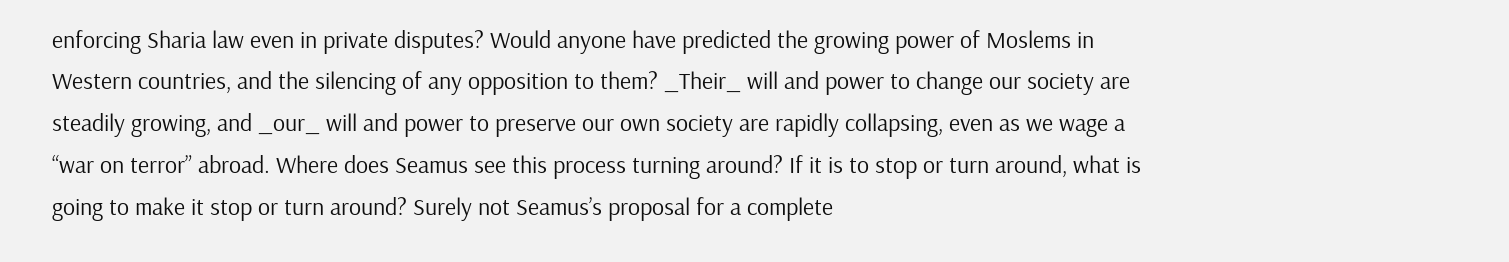enforcing Sharia law even in private disputes? Would anyone have predicted the growing power of Moslems in Western countries, and the silencing of any opposition to them? _Their_ will and power to change our society are steadily growing, and _our_ will and power to preserve our own society are rapidly collapsing, even as we wage a “war on terror” abroad. Where does Seamus see this process turning around? If it is to stop or turn around, what is going to make it stop or turn around? Surely not Seamus’s proposal for a complete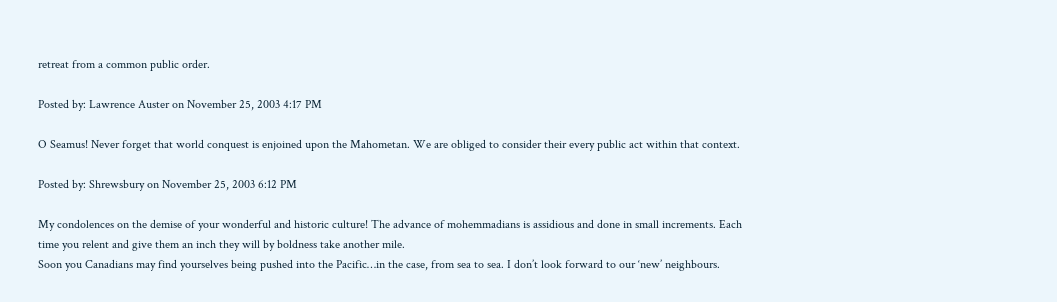retreat from a common public order.

Posted by: Lawrence Auster on November 25, 2003 4:17 PM

O Seamus! Never forget that world conquest is enjoined upon the Mahometan. We are obliged to consider their every public act within that context.

Posted by: Shrewsbury on November 25, 2003 6:12 PM

My condolences on the demise of your wonderful and historic culture! The advance of mohemmadians is assidious and done in small increments. Each time you relent and give them an inch they will by boldness take another mile.
Soon you Canadians may find yourselves being pushed into the Pacific…in the case, from sea to sea. I don’t look forward to our ‘new’ neighbours.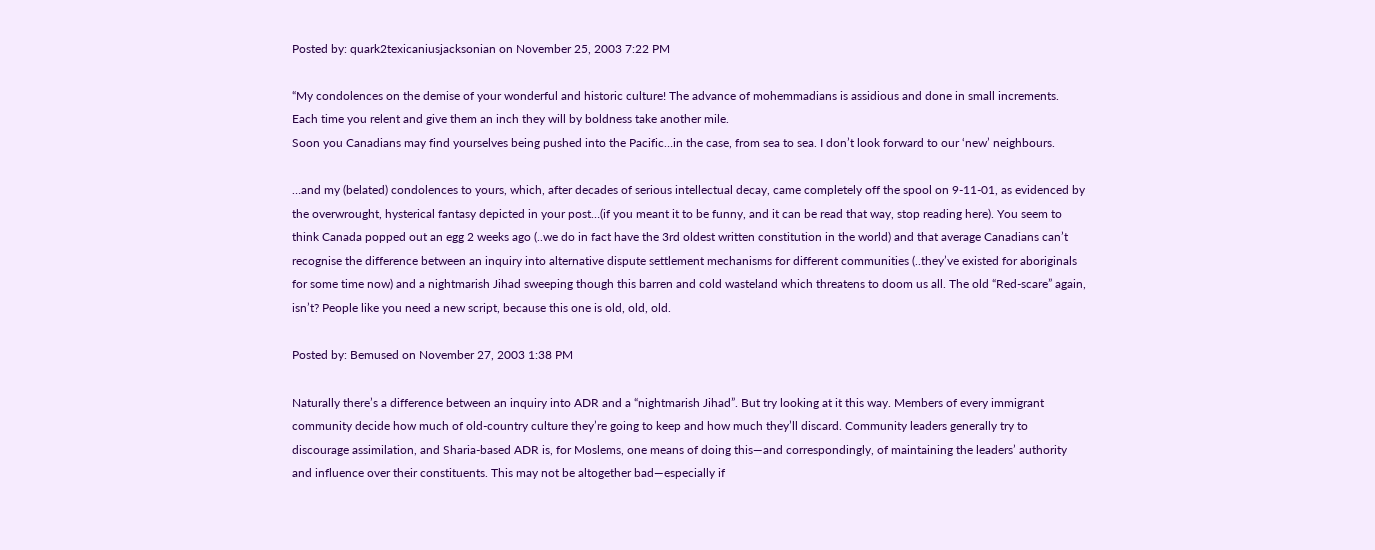Posted by: quark2texicaniusjacksonian on November 25, 2003 7:22 PM

“My condolences on the demise of your wonderful and historic culture! The advance of mohemmadians is assidious and done in small increments. Each time you relent and give them an inch they will by boldness take another mile.
Soon you Canadians may find yourselves being pushed into the Pacific…in the case, from sea to sea. I don’t look forward to our ‘new’ neighbours.

…and my (belated) condolences to yours, which, after decades of serious intellectual decay, came completely off the spool on 9-11-01, as evidenced by the overwrought, hysterical fantasy depicted in your post…(if you meant it to be funny, and it can be read that way, stop reading here). You seem to think Canada popped out an egg 2 weeks ago (..we do in fact have the 3rd oldest written constitution in the world) and that average Canadians can’t recognise the difference between an inquiry into alternative dispute settlement mechanisms for different communities (..they’ve existed for aboriginals for some time now) and a nightmarish Jihad sweeping though this barren and cold wasteland which threatens to doom us all. The old “Red-scare” again, isn’t? People like you need a new script, because this one is old, old, old.

Posted by: Bemused on November 27, 2003 1:38 PM

Naturally there’s a difference between an inquiry into ADR and a “nightmarish Jihad”. But try looking at it this way. Members of every immigrant community decide how much of old-country culture they’re going to keep and how much they’ll discard. Community leaders generally try to discourage assimilation, and Sharia-based ADR is, for Moslems, one means of doing this—and correspondingly, of maintaining the leaders’ authority and influence over their constituents. This may not be altogether bad—especially if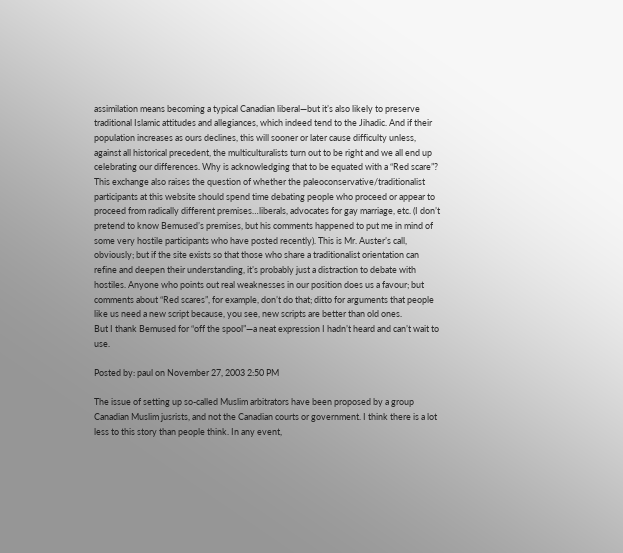assimilation means becoming a typical Canadian liberal—but it’s also likely to preserve traditional Islamic attitudes and allegiances, which indeed tend to the Jihadic. And if their population increases as ours declines, this will sooner or later cause difficulty unless, against all historical precedent, the multiculturalists turn out to be right and we all end up celebrating our differences. Why is acknowledging that to be equated with a “Red scare”?
This exchange also raises the question of whether the paleoconservative/traditionalist participants at this website should spend time debating people who proceed or appear to proceed from radically different premises…liberals, advocates for gay marriage, etc. (I don’t pretend to know Bemused’s premises, but his comments happened to put me in mind of some very hostile participants who have posted recently). This is Mr. Auster’s call, obviously; but if the site exists so that those who share a traditionalist orientation can refine and deepen their understanding, it’s probably just a distraction to debate with hostiles. Anyone who points out real weaknesses in our position does us a favour; but comments about “Red scares”, for example, don’t do that; ditto for arguments that people like us need a new script because, you see, new scripts are better than old ones.
But I thank Bemused for “off the spool”—a neat expression I hadn’t heard and can’t wait to use.

Posted by: paul on November 27, 2003 2:50 PM

The issue of setting up so-called Muslim arbitrators have been proposed by a group Canadian Muslim jusrists, and not the Canadian courts or government. I think there is a lot less to this story than people think. In any event,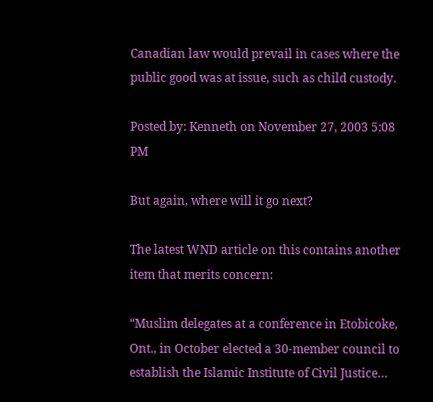Canadian law would prevail in cases where the public good was at issue, such as child custody.

Posted by: Kenneth on November 27, 2003 5:08 PM

But again, where will it go next?

The latest WND article on this contains another item that merits concern:

“Muslim delegates at a conference in Etobicoke, Ont., in October elected a 30-member council to establish the Islamic Institute of Civil Justice…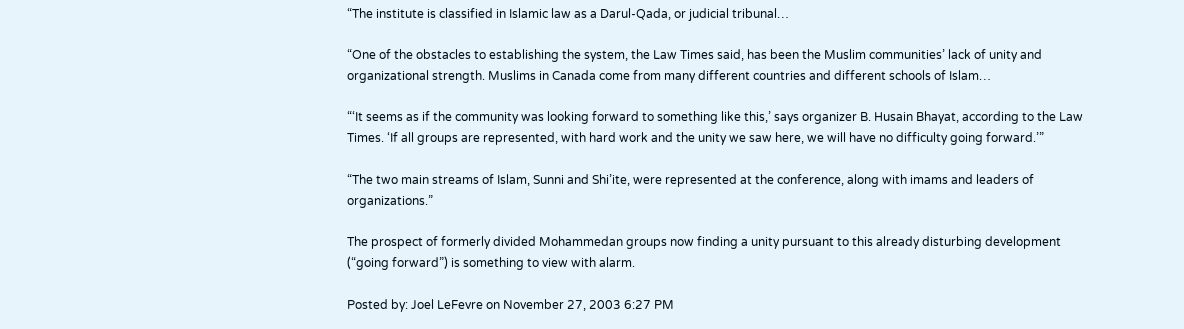“The institute is classified in Islamic law as a Darul-Qada, or judicial tribunal…

“One of the obstacles to establishing the system, the Law Times said, has been the Muslim communities’ lack of unity and organizational strength. Muslims in Canada come from many different countries and different schools of Islam…

“‘It seems as if the community was looking forward to something like this,’ says organizer B. Husain Bhayat, according to the Law Times. ‘If all groups are represented, with hard work and the unity we saw here, we will have no difficulty going forward.’”

“The two main streams of Islam, Sunni and Shi’ite, were represented at the conference, along with imams and leaders of organizations.”

The prospect of formerly divided Mohammedan groups now finding a unity pursuant to this already disturbing development (“going forward”) is something to view with alarm.

Posted by: Joel LeFevre on November 27, 2003 6:27 PM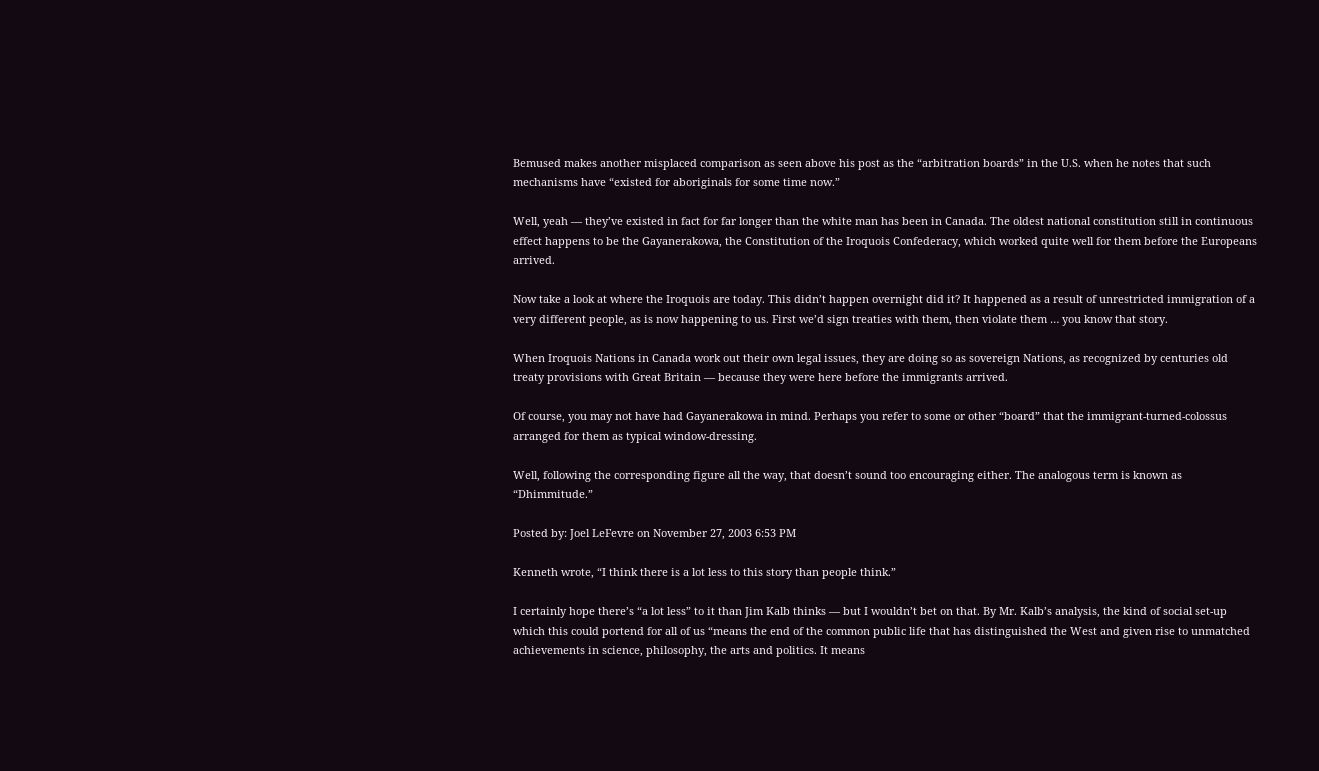Bemused makes another misplaced comparison as seen above his post as the “arbitration boards” in the U.S. when he notes that such mechanisms have “existed for aboriginals for some time now.”

Well, yeah — they’ve existed in fact for far longer than the white man has been in Canada. The oldest national constitution still in continuous effect happens to be the Gayanerakowa, the Constitution of the Iroquois Confederacy, which worked quite well for them before the Europeans arrived.

Now take a look at where the Iroquois are today. This didn’t happen overnight did it? It happened as a result of unrestricted immigration of a very different people, as is now happening to us. First we’d sign treaties with them, then violate them … you know that story.

When Iroquois Nations in Canada work out their own legal issues, they are doing so as sovereign Nations, as recognized by centuries old treaty provisions with Great Britain — because they were here before the immigrants arrived.

Of course, you may not have had Gayanerakowa in mind. Perhaps you refer to some or other “board” that the immigrant-turned-colossus arranged for them as typical window-dressing.

Well, following the corresponding figure all the way, that doesn’t sound too encouraging either. The analogous term is known as “Dhimmitude.”

Posted by: Joel LeFevre on November 27, 2003 6:53 PM

Kenneth wrote, “I think there is a lot less to this story than people think.”

I certainly hope there’s “a lot less” to it than Jim Kalb thinks — but I wouldn’t bet on that. By Mr. Kalb’s analysis, the kind of social set-up which this could portend for all of us “means the end of the common public life that has distinguished the West and given rise to unmatched achievements in science, philosophy, the arts and politics. It means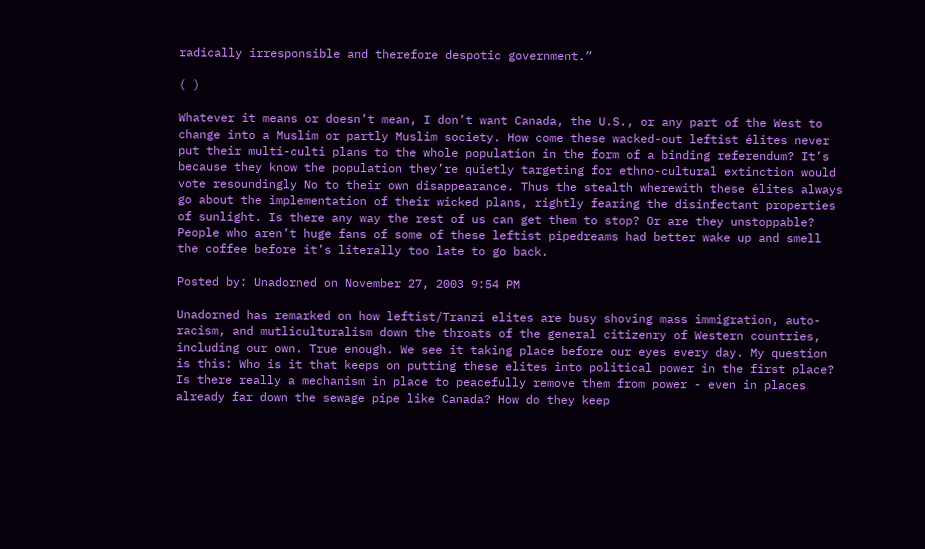radically irresponsible and therefore despotic government.”

( )

Whatever it means or doesn’t mean, I don’t want Canada, the U.S., or any part of the West to change into a Muslim or partly Muslim society. How come these wacked-out leftist élites never put their multi-culti plans to the whole population in the form of a binding referendum? It’s because they know the population they’re quietly targeting for ethno-cultural extinction would vote resoundingly No to their own disappearance. Thus the stealth wherewith these élites always go about the implementation of their wicked plans, rightly fearing the disinfectant properties of sunlight. Is there any way the rest of us can get them to stop? Or are they unstoppable? People who aren’t huge fans of some of these leftist pipedreams had better wake up and smell the coffee before it’s literally too late to go back.

Posted by: Unadorned on November 27, 2003 9:54 PM

Unadorned has remarked on how leftist/Tranzi elites are busy shoving mass immigration, auto-racism, and mutliculturalism down the throats of the general citizenry of Western countries, including our own. True enough. We see it taking place before our eyes every day. My question is this: Who is it that keeps on putting these elites into political power in the first place? Is there really a mechanism in place to peacefully remove them from power - even in places already far down the sewage pipe like Canada? How do they keep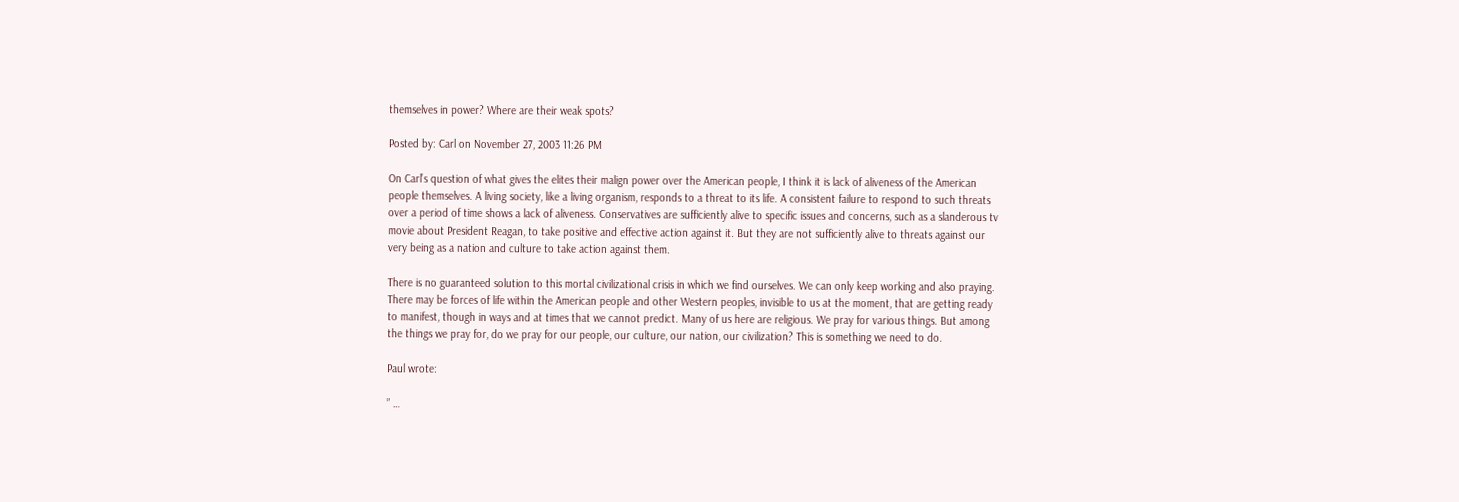themselves in power? Where are their weak spots?

Posted by: Carl on November 27, 2003 11:26 PM

On Carl’s question of what gives the elites their malign power over the American people, I think it is lack of aliveness of the American people themselves. A living society, like a living organism, responds to a threat to its life. A consistent failure to respond to such threats over a period of time shows a lack of aliveness. Conservatives are sufficiently alive to specific issues and concerns, such as a slanderous tv movie about President Reagan, to take positive and effective action against it. But they are not sufficiently alive to threats against our very being as a nation and culture to take action against them.

There is no guaranteed solution to this mortal civilizational crisis in which we find ourselves. We can only keep working and also praying. There may be forces of life within the American people and other Western peoples, invisible to us at the moment, that are getting ready to manifest, though in ways and at times that we cannot predict. Many of us here are religious. We pray for various things. But among the things we pray for, do we pray for our people, our culture, our nation, our civilization? This is something we need to do.

Paul wrote:

” …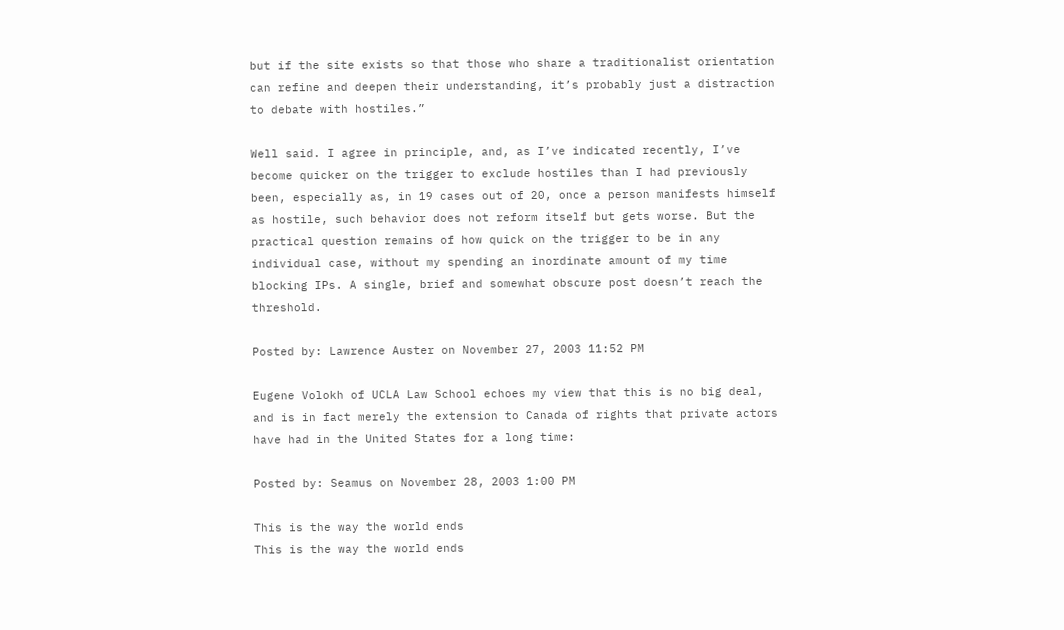but if the site exists so that those who share a traditionalist orientation can refine and deepen their understanding, it’s probably just a distraction to debate with hostiles.”

Well said. I agree in principle, and, as I’ve indicated recently, I’ve become quicker on the trigger to exclude hostiles than I had previously been, especially as, in 19 cases out of 20, once a person manifests himself as hostile, such behavior does not reform itself but gets worse. But the practical question remains of how quick on the trigger to be in any individual case, without my spending an inordinate amount of my time blocking IPs. A single, brief and somewhat obscure post doesn’t reach the threshold.

Posted by: Lawrence Auster on November 27, 2003 11:52 PM

Eugene Volokh of UCLA Law School echoes my view that this is no big deal, and is in fact merely the extension to Canada of rights that private actors have had in the United States for a long time:

Posted by: Seamus on November 28, 2003 1:00 PM

This is the way the world ends
This is the way the world ends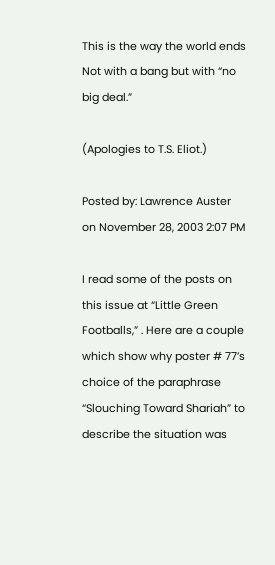This is the way the world ends
Not with a bang but with “no big deal.”

(Apologies to T.S. Eliot.)

Posted by: Lawrence Auster on November 28, 2003 2:07 PM

I read some of the posts on this issue at “Little Green Footballs,” . Here are a couple which show why poster # 77’s choice of the paraphrase “Slouching Toward Shariah” to describe the situation was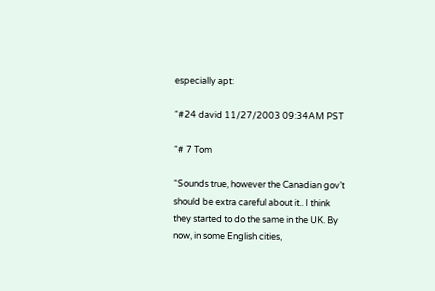especially apt:

“#24 david 11/27/2003 09:34AM PST

“# 7 Tom

“Sounds true, however the Canadian gov’t should be extra careful about it.. I think they started to do the same in the UK. By now, in some English cities,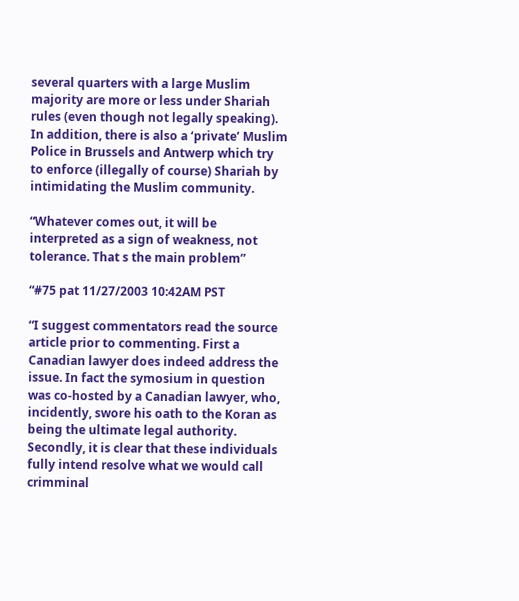several quarters with a large Muslim majority are more or less under Shariah rules (even though not legally speaking). In addition, there is also a ‘private’ Muslim Police in Brussels and Antwerp which try to enforce (illegally of course) Shariah by intimidating the Muslim community.

“Whatever comes out, it will be interpreted as a sign of weakness, not tolerance. That s the main problem”

“#75 pat 11/27/2003 10:42AM PST

“I suggest commentators read the source article prior to commenting. First a Canadian lawyer does indeed address the issue. In fact the symosium in question was co-hosted by a Canadian lawyer, who, incidently, swore his oath to the Koran as being the ultimate legal authority. Secondly, it is clear that these individuals fully intend resolve what we would call crimminal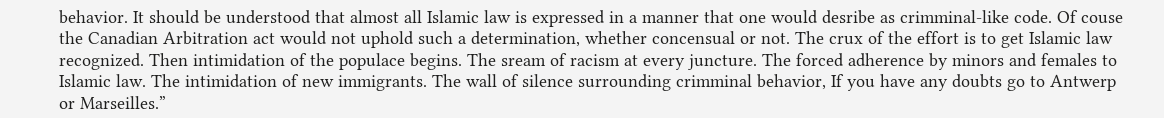behavior. It should be understood that almost all Islamic law is expressed in a manner that one would desribe as crimminal-like code. Of couse the Canadian Arbitration act would not uphold such a determination, whether concensual or not. The crux of the effort is to get Islamic law recognized. Then intimidation of the populace begins. The sream of racism at every juncture. The forced adherence by minors and females to Islamic law. The intimidation of new immigrants. The wall of silence surrounding crimminal behavior, If you have any doubts go to Antwerp or Marseilles.”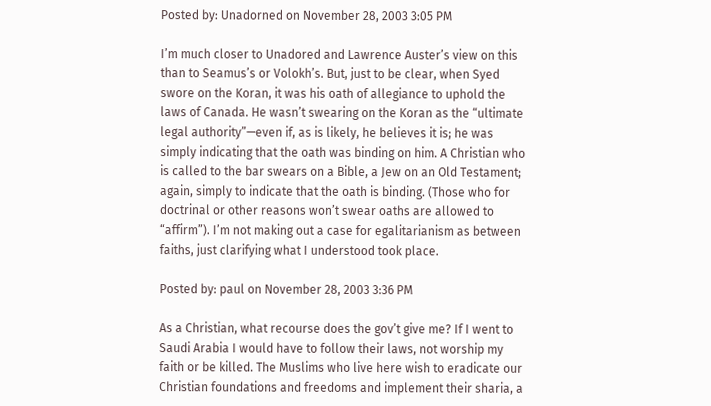Posted by: Unadorned on November 28, 2003 3:05 PM

I’m much closer to Unadored and Lawrence Auster’s view on this than to Seamus’s or Volokh’s. But, just to be clear, when Syed swore on the Koran, it was his oath of allegiance to uphold the laws of Canada. He wasn’t swearing on the Koran as the “ultimate legal authority”—even if, as is likely, he believes it is; he was simply indicating that the oath was binding on him. A Christian who is called to the bar swears on a Bible, a Jew on an Old Testament; again, simply to indicate that the oath is binding. (Those who for doctrinal or other reasons won’t swear oaths are allowed to “affirm”). I’m not making out a case for egalitarianism as between faiths, just clarifying what I understood took place.

Posted by: paul on November 28, 2003 3:36 PM

As a Christian, what recourse does the gov’t give me? If I went to Saudi Arabia I would have to follow their laws, not worship my faith or be killed. The Muslims who live here wish to eradicate our Christian foundations and freedoms and implement their sharia, a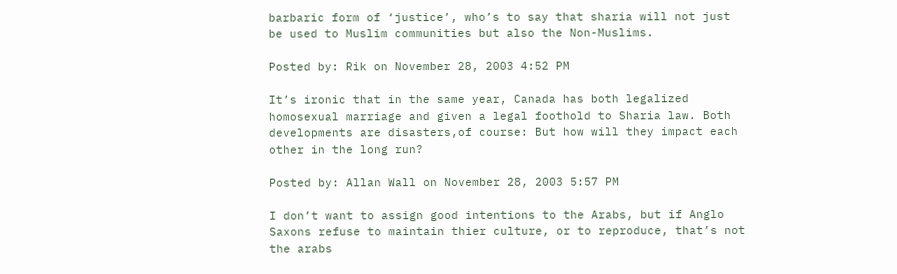barbaric form of ‘justice’, who’s to say that sharia will not just be used to Muslim communities but also the Non-Muslims.

Posted by: Rik on November 28, 2003 4:52 PM

It’s ironic that in the same year, Canada has both legalized homosexual marriage and given a legal foothold to Sharia law. Both developments are disasters,of course: But how will they impact each other in the long run?

Posted by: Allan Wall on November 28, 2003 5:57 PM

I don’t want to assign good intentions to the Arabs, but if Anglo Saxons refuse to maintain thier culture, or to reproduce, that’s not the arabs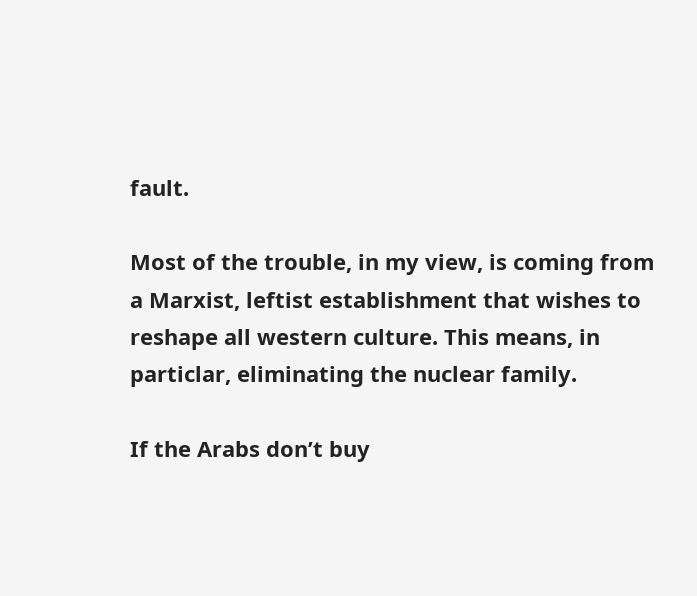fault.

Most of the trouble, in my view, is coming from
a Marxist, leftist establishment that wishes to reshape all western culture. This means, in particlar, eliminating the nuclear family.

If the Arabs don’t buy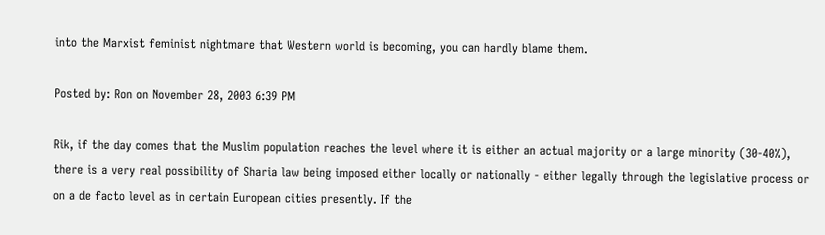into the Marxist feminist nightmare that Western world is becoming, you can hardly blame them.

Posted by: Ron on November 28, 2003 6:39 PM

Rik, if the day comes that the Muslim population reaches the level where it is either an actual majority or a large minority (30-40%), there is a very real possibility of Sharia law being imposed either locally or nationally - either legally through the legislative process or on a de facto level as in certain European cities presently. If the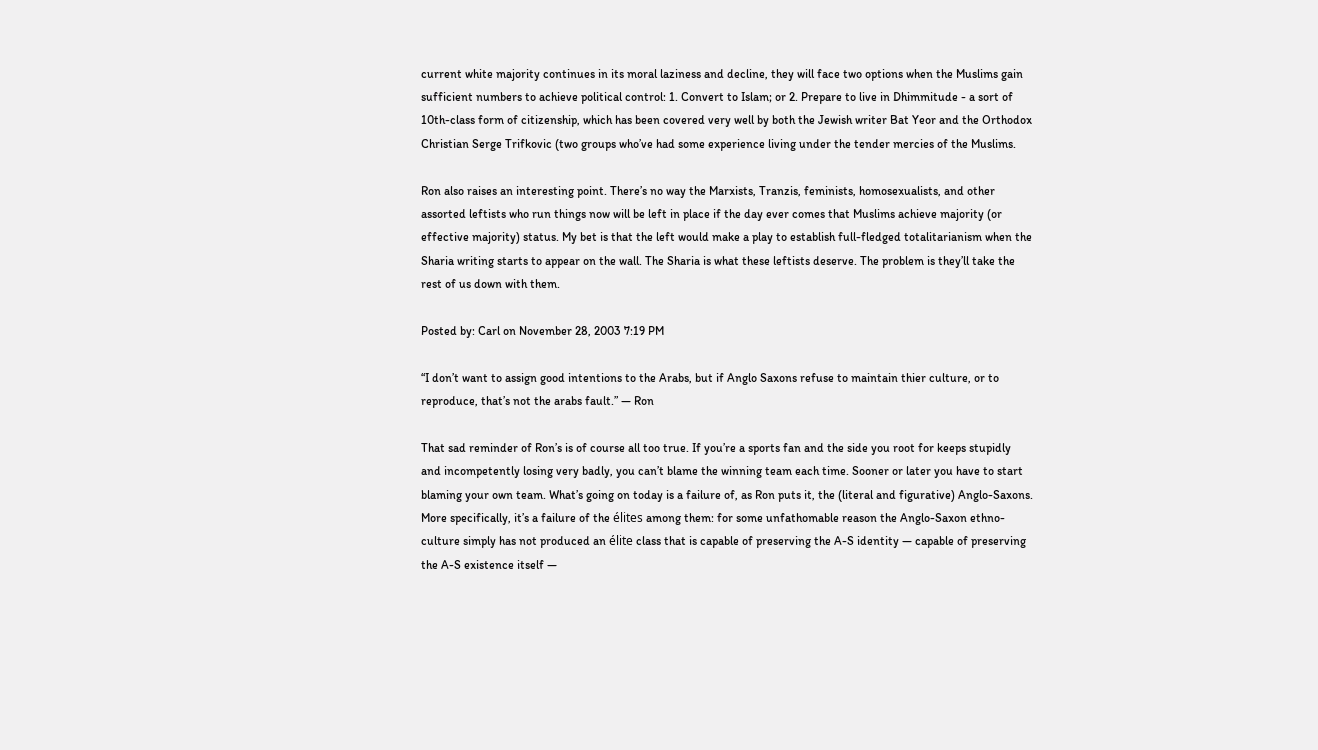current white majority continues in its moral laziness and decline, they will face two options when the Muslims gain sufficient numbers to achieve political control: 1. Convert to Islam; or 2. Prepare to live in Dhimmitude - a sort of 10th-class form of citizenship, which has been covered very well by both the Jewish writer Bat Yeor and the Orthodox Christian Serge Trifkovic (two groups who’ve had some experience living under the tender mercies of the Muslims.

Ron also raises an interesting point. There’s no way the Marxists, Tranzis, feminists, homosexualists, and other assorted leftists who run things now will be left in place if the day ever comes that Muslims achieve majority (or effective majority) status. My bet is that the left would make a play to establish full-fledged totalitarianism when the Sharia writing starts to appear on the wall. The Sharia is what these leftists deserve. The problem is they’ll take the rest of us down with them.

Posted by: Carl on November 28, 2003 7:19 PM

“I don’t want to assign good intentions to the Arabs, but if Anglo Saxons refuse to maintain thier culture, or to reproduce, that’s not the arabs fault.” — Ron

That sad reminder of Ron’s is of course all too true. If you’re a sports fan and the side you root for keeps stupidly and incompetently losing very badly, you can’t blame the winning team each time. Sooner or later you have to start blaming your own team. What’s going on today is a failure of, as Ron puts it, the (literal and figurative) Anglo-Saxons. More specifically, it’s a failure of the élites among them: for some unfathomable reason the Anglo-Saxon ethno-culture simply has not produced an élite class that is capable of preserving the A-S identity — capable of preserving the A-S existence itself —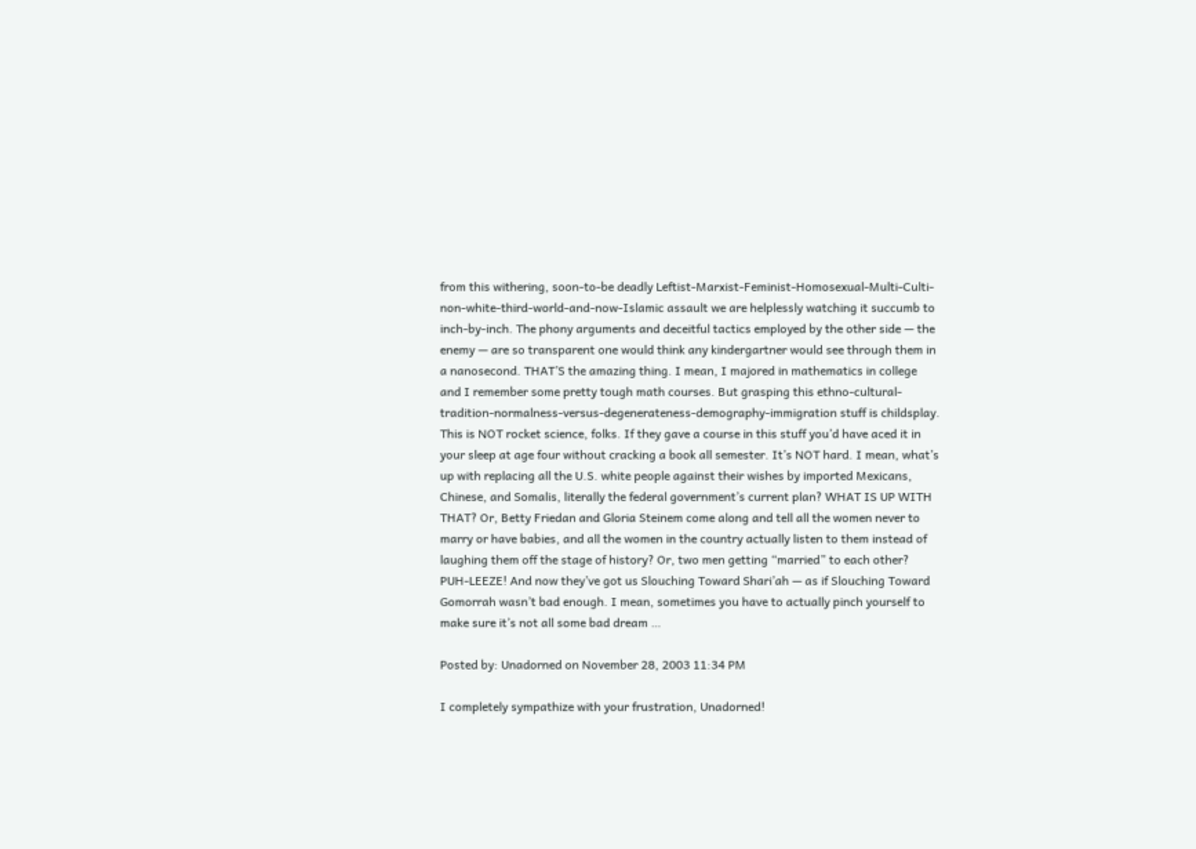from this withering, soon-to-be deadly Leftist-Marxist-Feminist-Homosexual-Multi-Culti-non-white-third-world-and-now-Islamic assault we are helplessly watching it succumb to inch-by-inch. The phony arguments and deceitful tactics employed by the other side — the enemy — are so transparent one would think any kindergartner would see through them in a nanosecond. THAT’S the amazing thing. I mean, I majored in mathematics in college and I remember some pretty tough math courses. But grasping this ethno-cultural-tradition-normalness-versus-degenerateness-demography-immigration stuff is childsplay. This is NOT rocket science, folks. If they gave a course in this stuff you’d have aced it in your sleep at age four without cracking a book all semester. It’s NOT hard. I mean, what’s up with replacing all the U.S. white people against their wishes by imported Mexicans, Chinese, and Somalis, literally the federal government’s current plan? WHAT IS UP WITH THAT? Or, Betty Friedan and Gloria Steinem come along and tell all the women never to marry or have babies, and all the women in the country actually listen to them instead of laughing them off the stage of history? Or, two men getting “married” to each other? PUH-LEEZE! And now they’ve got us Slouching Toward Shari’ah — as if Slouching Toward Gomorrah wasn’t bad enough. I mean, sometimes you have to actually pinch yourself to make sure it’s not all some bad dream …

Posted by: Unadorned on November 28, 2003 11:34 PM

I completely sympathize with your frustration, Unadorned!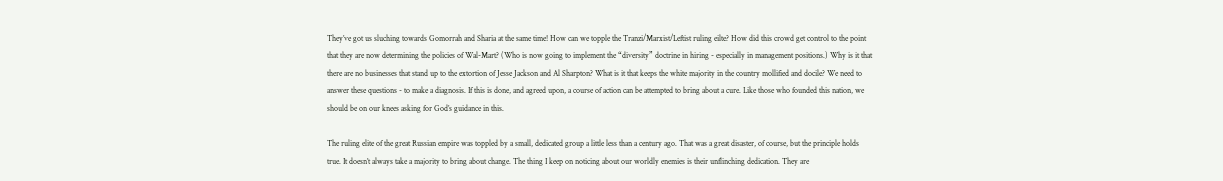They’ve got us sluching towards Gomorrah and Sharia at the same time! How can we topple the Tranzi/Marxist/Leftist ruling eilte? How did this crowd get control to the point that they are now determining the policies of Wal-Mart? (Who is now going to implement the “diversity” doctrine in hiring - especially in management positions.) Why is it that there are no businesses that stand up to the extortion of Jesse Jackson and Al Sharpton? What is it that keeps the white majority in the country mollified and docile? We need to answer these questions - to make a diagnosis. If this is done, and agreed upon, a course of action can be attempted to bring about a cure. Like those who founded this nation, we should be on our knees asking for God’s guidance in this.

The ruling elite of the great Russian empire was toppled by a small, dedicated group a little less than a century ago. That was a great disaster, of course, but the principle holds true. It doesn’t always take a majority to bring about change. The thing I keep on noticing about our worldly enemies is their unflinching dedication. They are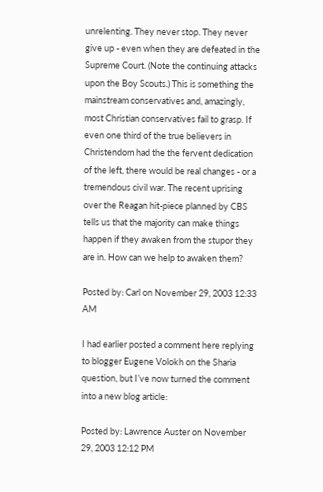unrelenting. They never stop. They never give up - even when they are defeated in the Supreme Court. (Note the continuing attacks upon the Boy Scouts.) This is something the mainstream conservatives and, amazingly, most Christian conservatives fail to grasp. If even one third of the true believers in Christendom had the the fervent dedication of the left, there would be real changes - or a tremendous civil war. The recent uprising over the Reagan hit-piece planned by CBS tells us that the majority can make things happen if they awaken from the stupor they are in. How can we help to awaken them?

Posted by: Carl on November 29, 2003 12:33 AM

I had earlier posted a comment here replying to blogger Eugene Volokh on the Sharia question, but I’ve now turned the comment into a new blog article:

Posted by: Lawrence Auster on November 29, 2003 12:12 PM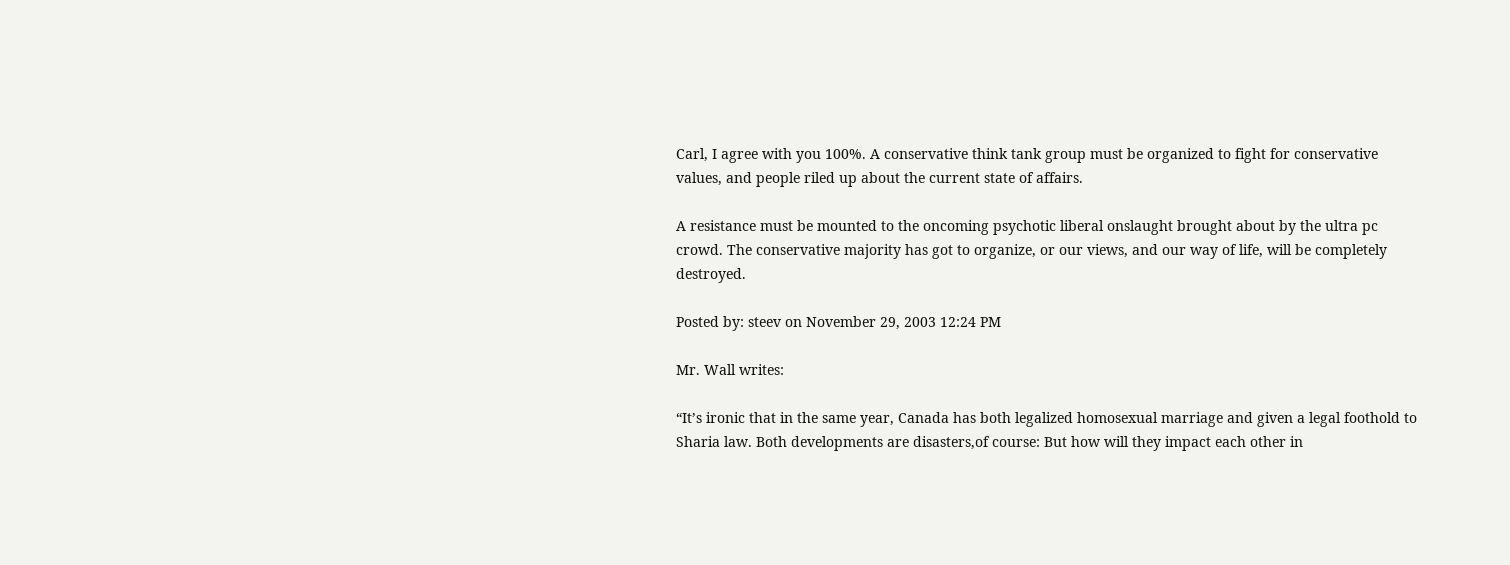Carl, I agree with you 100%. A conservative think tank group must be organized to fight for conservative values, and people riled up about the current state of affairs.

A resistance must be mounted to the oncoming psychotic liberal onslaught brought about by the ultra pc crowd. The conservative majority has got to organize, or our views, and our way of life, will be completely destroyed.

Posted by: steev on November 29, 2003 12:24 PM

Mr. Wall writes:

“It’s ironic that in the same year, Canada has both legalized homosexual marriage and given a legal foothold to Sharia law. Both developments are disasters,of course: But how will they impact each other in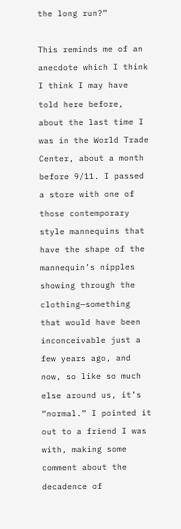the long run?”

This reminds me of an anecdote which I think I think I may have told here before, about the last time I was in the World Trade Center, about a month before 9/11. I passed a store with one of those contemporary style mannequins that have the shape of the mannequin’s nipples showing through the clothing—something that would have been inconceivable just a few years ago, and now, so like so much else around us, it’s “normal.” I pointed it out to a friend I was with, making some comment about the decadence of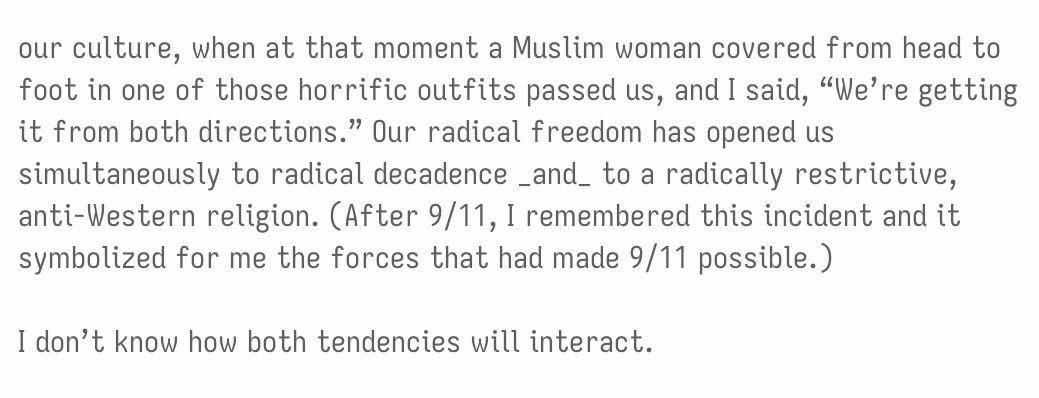our culture, when at that moment a Muslim woman covered from head to foot in one of those horrific outfits passed us, and I said, “We’re getting it from both directions.” Our radical freedom has opened us simultaneously to radical decadence _and_ to a radically restrictive, anti-Western religion. (After 9/11, I remembered this incident and it symbolized for me the forces that had made 9/11 possible.)

I don’t know how both tendencies will interact.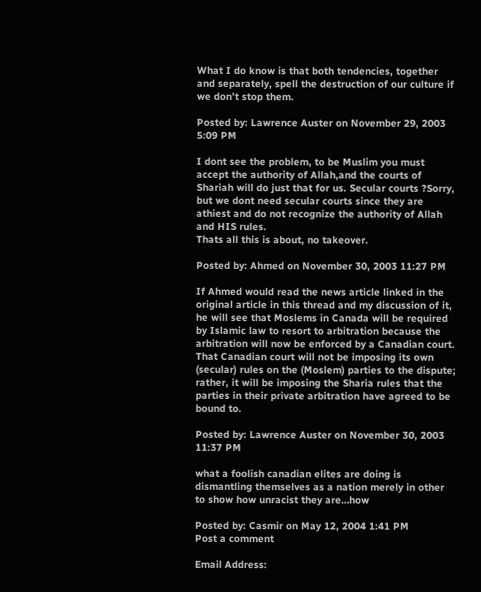What I do know is that both tendencies, together and separately, spell the destruction of our culture if we don’t stop them.

Posted by: Lawrence Auster on November 29, 2003 5:09 PM

I dont see the problem, to be Muslim you must accept the authority of Allah,and the courts of Shariah will do just that for us. Secular courts ?Sorry, but we dont need secular courts since they are athiest and do not recognize the authority of Allah and HIS rules.
Thats all this is about, no takeover.

Posted by: Ahmed on November 30, 2003 11:27 PM

If Ahmed would read the news article linked in the original article in this thread and my discussion of it, he will see that Moslems in Canada will be required by Islamic law to resort to arbitration because the arbitration will now be enforced by a Canadian court. That Canadian court will not be imposing its own (secular) rules on the (Moslem) parties to the dispute; rather, it will be imposing the Sharia rules that the parties in their private arbitration have agreed to be bound to.

Posted by: Lawrence Auster on November 30, 2003 11:37 PM

what a foolish canadian elites are doing is dismantling themselves as a nation merely in other to show how unracist they are…how

Posted by: Casmir on May 12, 2004 1:41 PM
Post a comment

Email Address: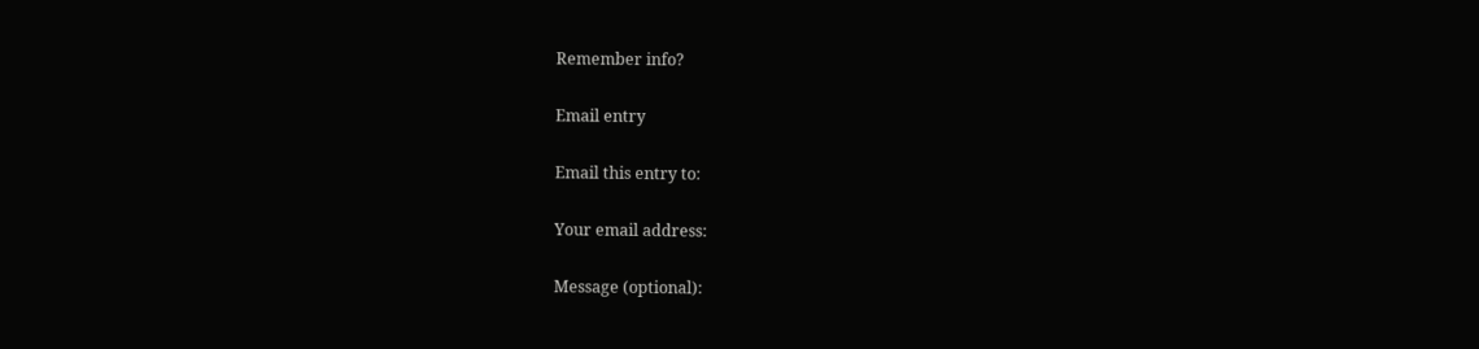Remember info?

Email entry

Email this entry to:

Your email address:

Message (optional):